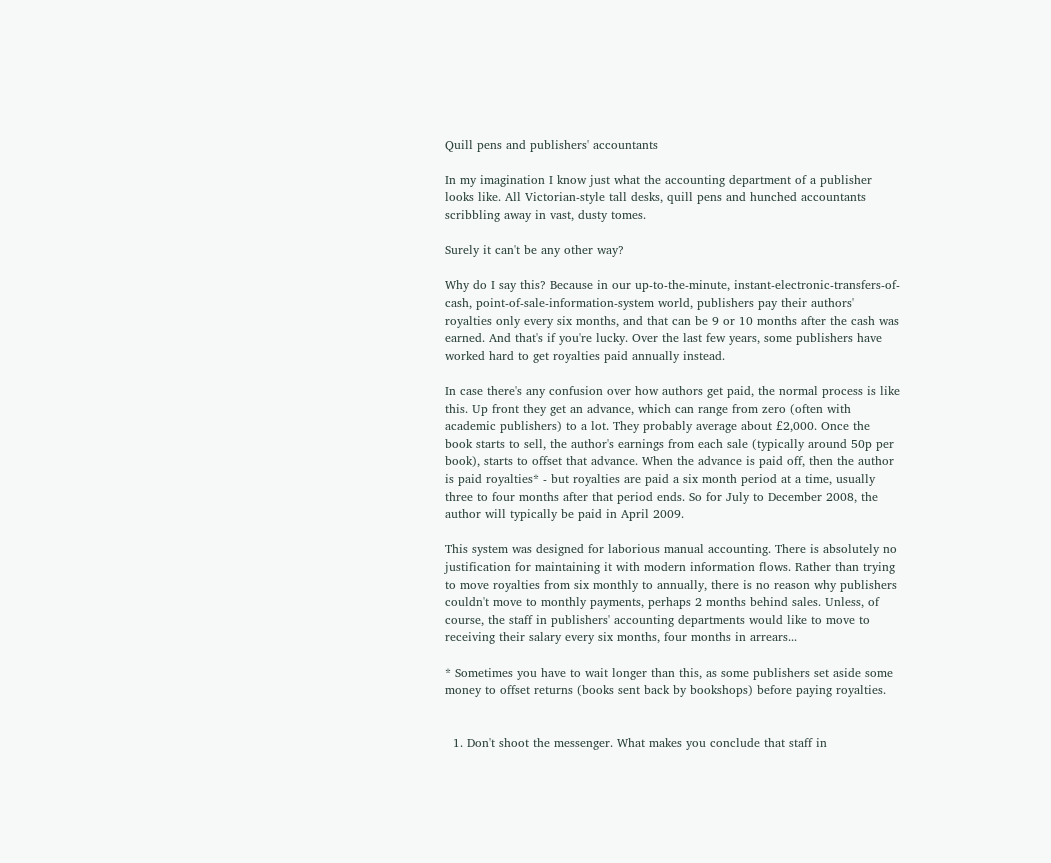Quill pens and publishers' accountants

In my imagination I know just what the accounting department of a publisher looks like. All Victorian-style tall desks, quill pens and hunched accountants scribbling away in vast, dusty tomes.

Surely it can't be any other way?

Why do I say this? Because in our up-to-the-minute, instant-electronic-transfers-of-cash, point-of-sale-information-system world, publishers pay their authors' royalties only every six months, and that can be 9 or 10 months after the cash was earned. And that's if you're lucky. Over the last few years, some publishers have worked hard to get royalties paid annually instead.

In case there's any confusion over how authors get paid, the normal process is like this. Up front they get an advance, which can range from zero (often with academic publishers) to a lot. They probably average about £2,000. Once the book starts to sell, the author's earnings from each sale (typically around 50p per book), starts to offset that advance. When the advance is paid off, then the author is paid royalties* - but royalties are paid a six month period at a time, usually three to four months after that period ends. So for July to December 2008, the author will typically be paid in April 2009.

This system was designed for laborious manual accounting. There is absolutely no justification for maintaining it with modern information flows. Rather than trying to move royalties from six monthly to annually, there is no reason why publishers couldn't move to monthly payments, perhaps 2 months behind sales. Unless, of course, the staff in publishers' accounting departments would like to move to receiving their salary every six months, four months in arrears...

* Sometimes you have to wait longer than this, as some publishers set aside some money to offset returns (books sent back by bookshops) before paying royalties.


  1. Don't shoot the messenger. What makes you conclude that staff in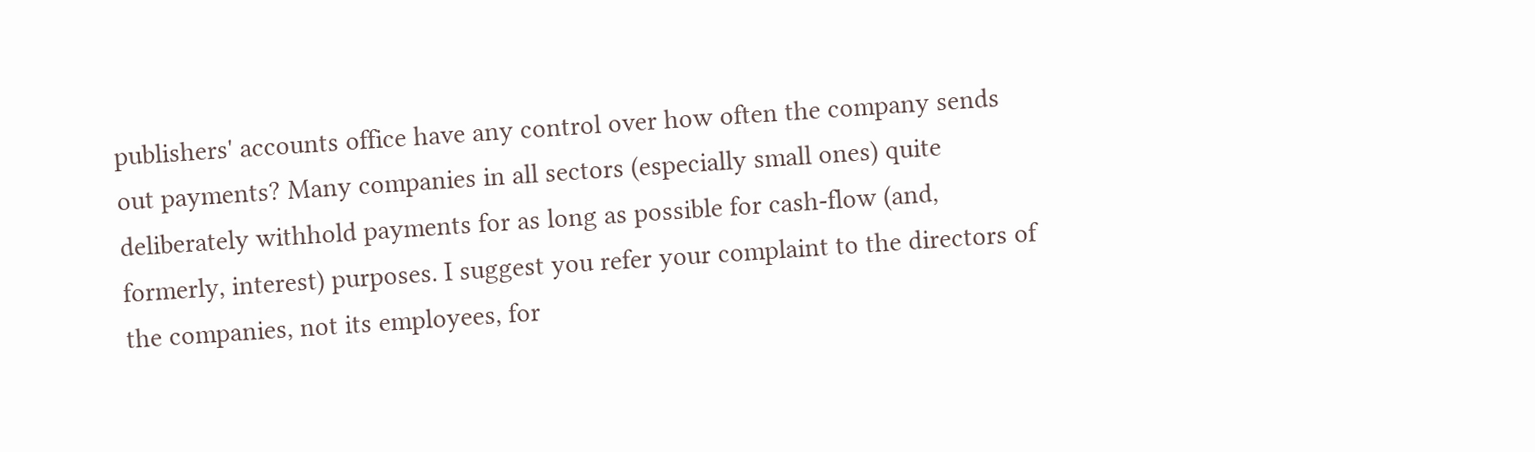publishers' accounts office have any control over how often the company sends out payments? Many companies in all sectors (especially small ones) quite deliberately withhold payments for as long as possible for cash-flow (and, formerly, interest) purposes. I suggest you refer your complaint to the directors of the companies, not its employees, for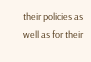their policies as well as for their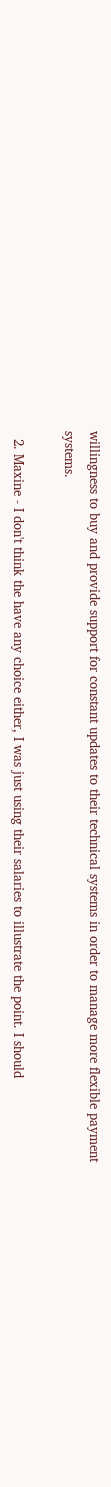willingness to buy and provide support for constant updates to their technical systems in order to manage more flexible payment systems.

  2. Maxine - I don't think the have any choice either, I was just using their salaries to illustrate the point. I should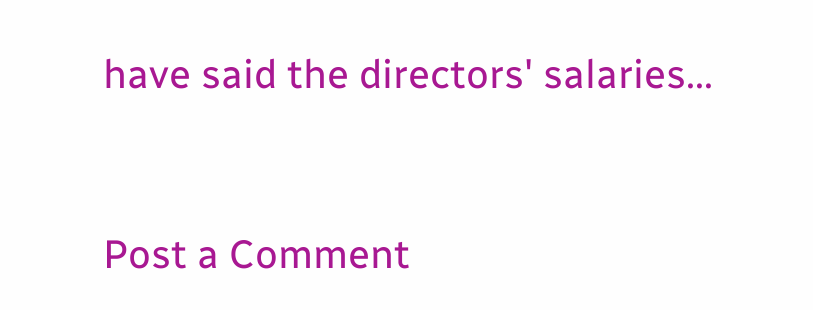have said the directors' salaries...


Post a Comment